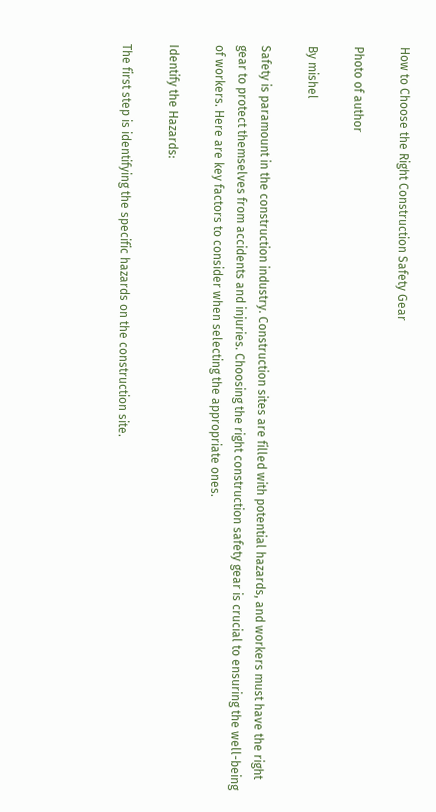How to Choose the Right Construction Safety Gear

Photo of author

By mishel

Safety is paramount in the construction industry. Construction sites are filled with potential hazards, and workers must have the right gear to protect themselves from accidents and injuries. Choosing the right construction safety gear is crucial to ensuring the well-being of workers. Here are key factors to consider when selecting the appropriate ones.

Identify the Hazards:

The first step is identifying the specific hazards on the construction site.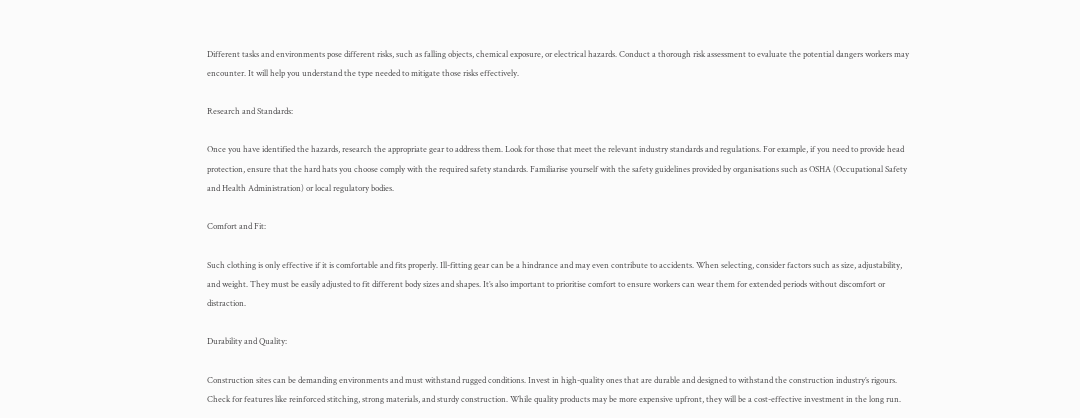Different tasks and environments pose different risks, such as falling objects, chemical exposure, or electrical hazards. Conduct a thorough risk assessment to evaluate the potential dangers workers may encounter. It will help you understand the type needed to mitigate those risks effectively.

Research and Standards:

Once you have identified the hazards, research the appropriate gear to address them. Look for those that meet the relevant industry standards and regulations. For example, if you need to provide head protection, ensure that the hard hats you choose comply with the required safety standards. Familiarise yourself with the safety guidelines provided by organisations such as OSHA (Occupational Safety and Health Administration) or local regulatory bodies.

Comfort and Fit:

Such clothing is only effective if it is comfortable and fits properly. Ill-fitting gear can be a hindrance and may even contribute to accidents. When selecting, consider factors such as size, adjustability, and weight. They must be easily adjusted to fit different body sizes and shapes. It’s also important to prioritise comfort to ensure workers can wear them for extended periods without discomfort or distraction.

Durability and Quality:

Construction sites can be demanding environments and must withstand rugged conditions. Invest in high-quality ones that are durable and designed to withstand the construction industry’s rigours. Check for features like reinforced stitching, strong materials, and sturdy construction. While quality products may be more expensive upfront, they will be a cost-effective investment in the long run.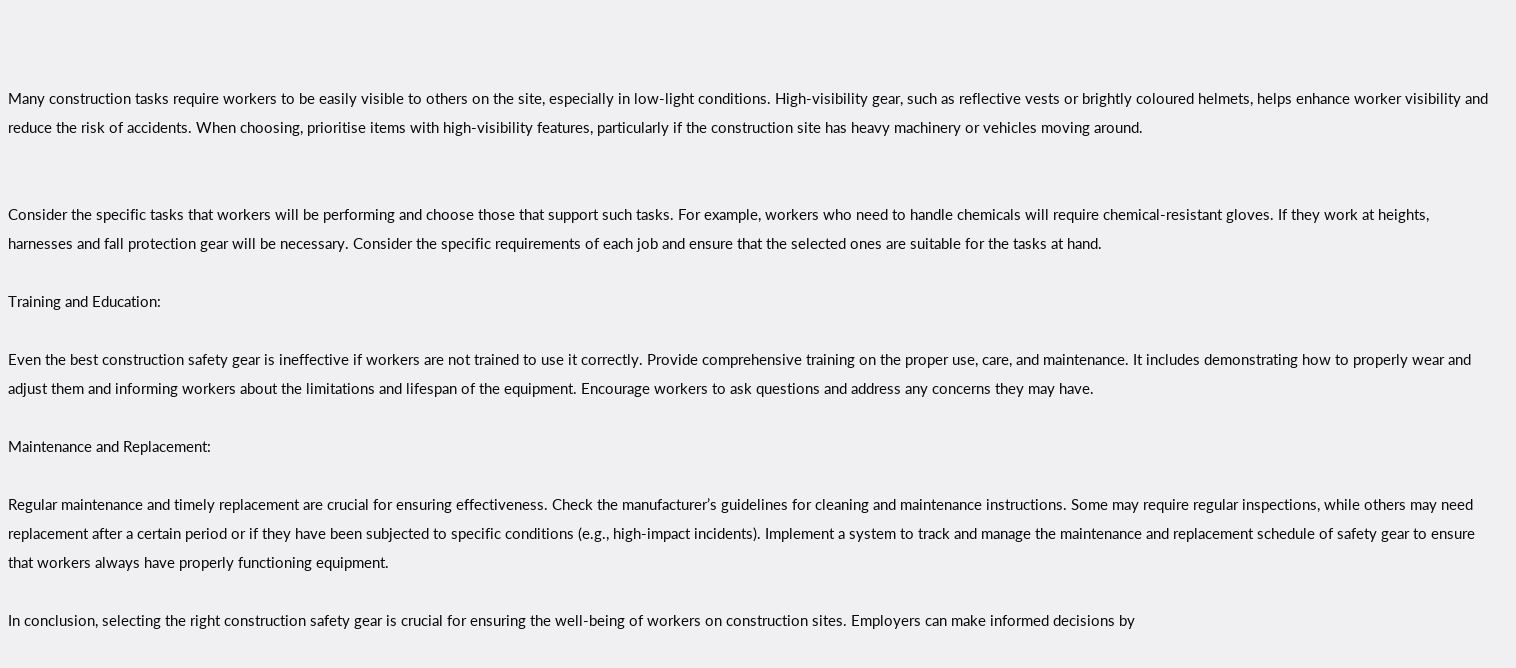Many construction tasks require workers to be easily visible to others on the site, especially in low-light conditions. High-visibility gear, such as reflective vests or brightly coloured helmets, helps enhance worker visibility and reduce the risk of accidents. When choosing, prioritise items with high-visibility features, particularly if the construction site has heavy machinery or vehicles moving around.


Consider the specific tasks that workers will be performing and choose those that support such tasks. For example, workers who need to handle chemicals will require chemical-resistant gloves. If they work at heights, harnesses and fall protection gear will be necessary. Consider the specific requirements of each job and ensure that the selected ones are suitable for the tasks at hand.

Training and Education:

Even the best construction safety gear is ineffective if workers are not trained to use it correctly. Provide comprehensive training on the proper use, care, and maintenance. It includes demonstrating how to properly wear and adjust them and informing workers about the limitations and lifespan of the equipment. Encourage workers to ask questions and address any concerns they may have.

Maintenance and Replacement:

Regular maintenance and timely replacement are crucial for ensuring effectiveness. Check the manufacturer’s guidelines for cleaning and maintenance instructions. Some may require regular inspections, while others may need replacement after a certain period or if they have been subjected to specific conditions (e.g., high-impact incidents). Implement a system to track and manage the maintenance and replacement schedule of safety gear to ensure that workers always have properly functioning equipment.

In conclusion, selecting the right construction safety gear is crucial for ensuring the well-being of workers on construction sites. Employers can make informed decisions by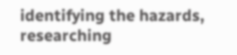identifying the hazards, researching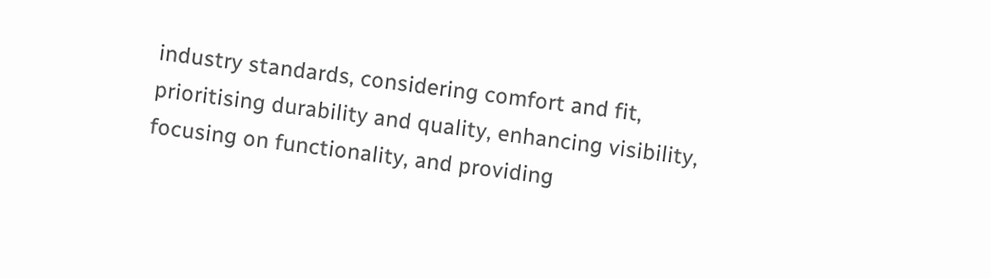industry standards, considering comfort and fit, prioritising durability and quality, enhancing visibility, focusing on functionality, and providing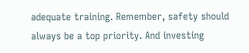adequate training. Remember, safety should always be a top priority. And investing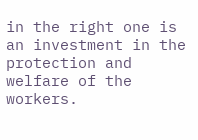in the right one is an investment in the protection and welfare of the workers.